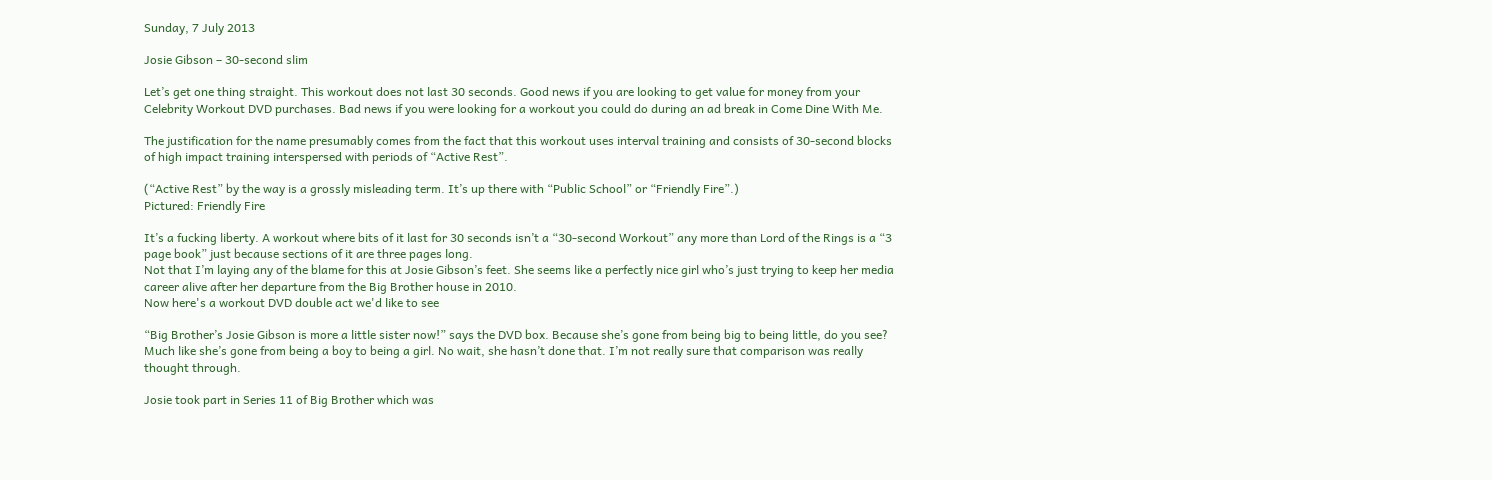Sunday, 7 July 2013

Josie Gibson – 30-second slim

Let’s get one thing straight. This workout does not last 30 seconds. Good news if you are looking to get value for money from your Celebrity Workout DVD purchases. Bad news if you were looking for a workout you could do during an ad break in Come Dine With Me.

The justification for the name presumably comes from the fact that this workout uses interval training and consists of 30-second blocks of high impact training interspersed with periods of “Active Rest”.

(“Active Rest” by the way is a grossly misleading term. It’s up there with “Public School” or “Friendly Fire”.)
Pictured: Friendly Fire

It’s a fucking liberty. A workout where bits of it last for 30 seconds isn’t a “30-second Workout” any more than Lord of the Rings is a “3 page book” just because sections of it are three pages long.
Not that I’m laying any of the blame for this at Josie Gibson’s feet. She seems like a perfectly nice girl who’s just trying to keep her media career alive after her departure from the Big Brother house in 2010.
Now here's a workout DVD double act we'd like to see

“Big Brother’s Josie Gibson is more a little sister now!” says the DVD box. Because she’s gone from being big to being little, do you see? Much like she’s gone from being a boy to being a girl. No wait, she hasn’t done that. I’m not really sure that comparison was really thought through.

Josie took part in Series 11 of Big Brother which was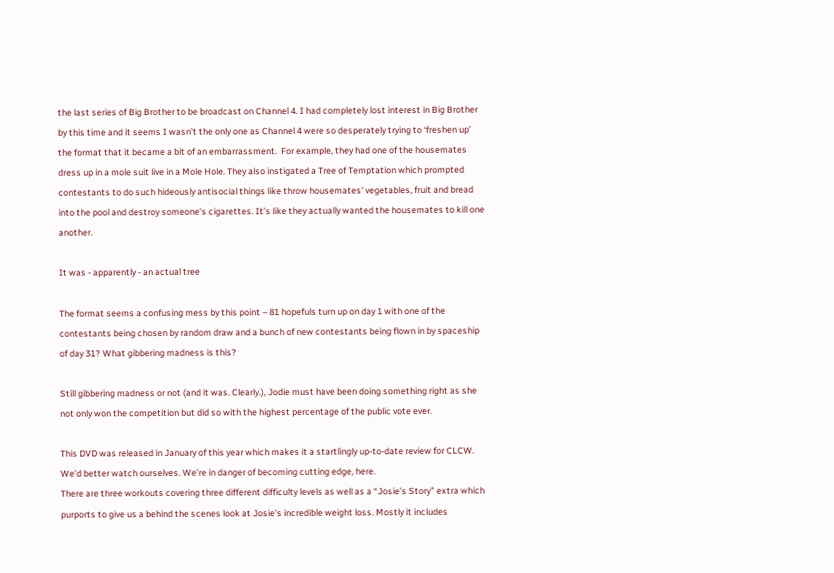the last series of Big Brother to be broadcast on Channel 4. I had completely lost interest in Big Brother by this time and it seems I wasn’t the only one as Channel 4 were so desperately trying to ‘freshen up’ the format that it became a bit of an embarrassment.  For example, they had one of the housemates dress up in a mole suit live in a Mole Hole. They also instigated a Tree of Temptation which prompted contestants to do such hideously antisocial things like throw housemates' vegetables, fruit and bread into the pool and destroy someone's cigarettes. It’s like they actually wanted the housemates to kill one another.

It was - apparently - an actual tree

The format seems a confusing mess by this point – 81 hopefuls turn up on day 1 with one of the contestants being chosen by random draw and a bunch of new contestants being flown in by spaceship of day 31? What gibbering madness is this?

Still gibbering madness or not (and it was. Clearly.), Jodie must have been doing something right as she not only won the competition but did so with the highest percentage of the public vote ever.

This DVD was released in January of this year which makes it a startlingly up-to-date review for CLCW. We’d better watch ourselves. We’re in danger of becoming cutting edge, here.
There are three workouts covering three different difficulty levels as well as a “Josie’s Story” extra which purports to give us a behind the scenes look at Josie’s incredible weight loss. Mostly it includes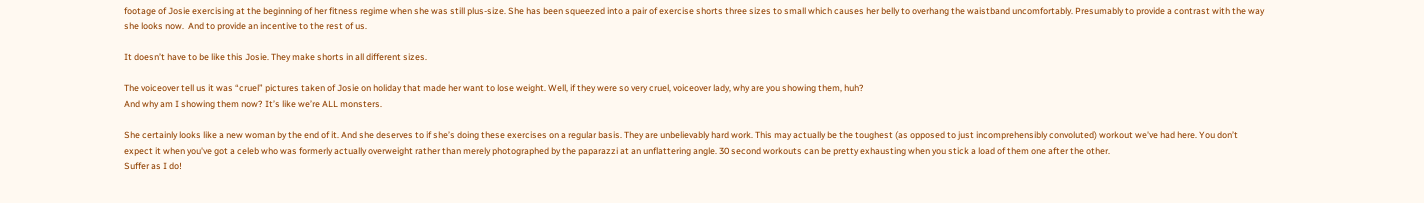footage of Josie exercising at the beginning of her fitness regime when she was still plus-size. She has been squeezed into a pair of exercise shorts three sizes to small which causes her belly to overhang the waistband uncomfortably. Presumably to provide a contrast with the way she looks now.  And to provide an incentive to the rest of us.

It doesn’t have to be like this Josie. They make shorts in all different sizes.

The voiceover tell us it was “cruel” pictures taken of Josie on holiday that made her want to lose weight. Well, if they were so very cruel, voiceover lady, why are you showing them, huh?
And why am I showing them now? It’s like we’re ALL monsters.

She certainly looks like a new woman by the end of it. And she deserves to if she’s doing these exercises on a regular basis. They are unbelievably hard work. This may actually be the toughest (as opposed to just incomprehensibly convoluted) workout we've had here. You don’t expect it when you've got a celeb who was formerly actually overweight rather than merely photographed by the paparazzi at an unflattering angle. 30 second workouts can be pretty exhausting when you stick a load of them one after the other.
Suffer as I do!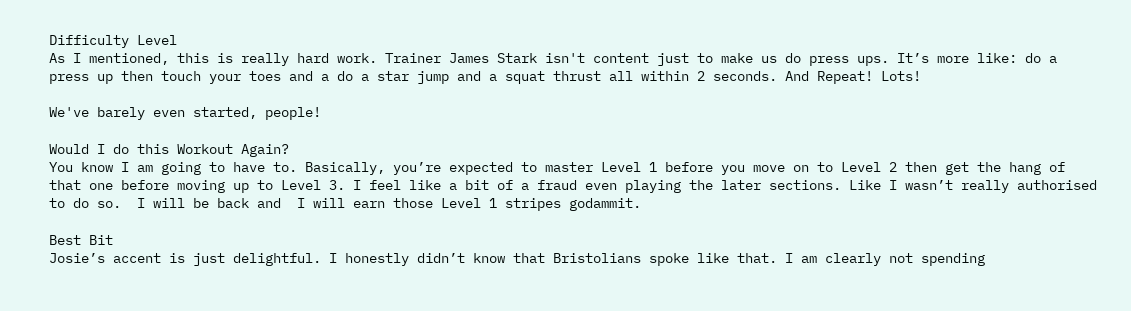Difficulty Level
As I mentioned, this is really hard work. Trainer James Stark isn't content just to make us do press ups. It’s more like: do a press up then touch your toes and a do a star jump and a squat thrust all within 2 seconds. And Repeat! Lots!

We've barely even started, people!

Would I do this Workout Again?
You know I am going to have to. Basically, you’re expected to master Level 1 before you move on to Level 2 then get the hang of that one before moving up to Level 3. I feel like a bit of a fraud even playing the later sections. Like I wasn’t really authorised to do so.  I will be back and  I will earn those Level 1 stripes godammit.

Best Bit
Josie’s accent is just delightful. I honestly didn’t know that Bristolians spoke like that. I am clearly not spending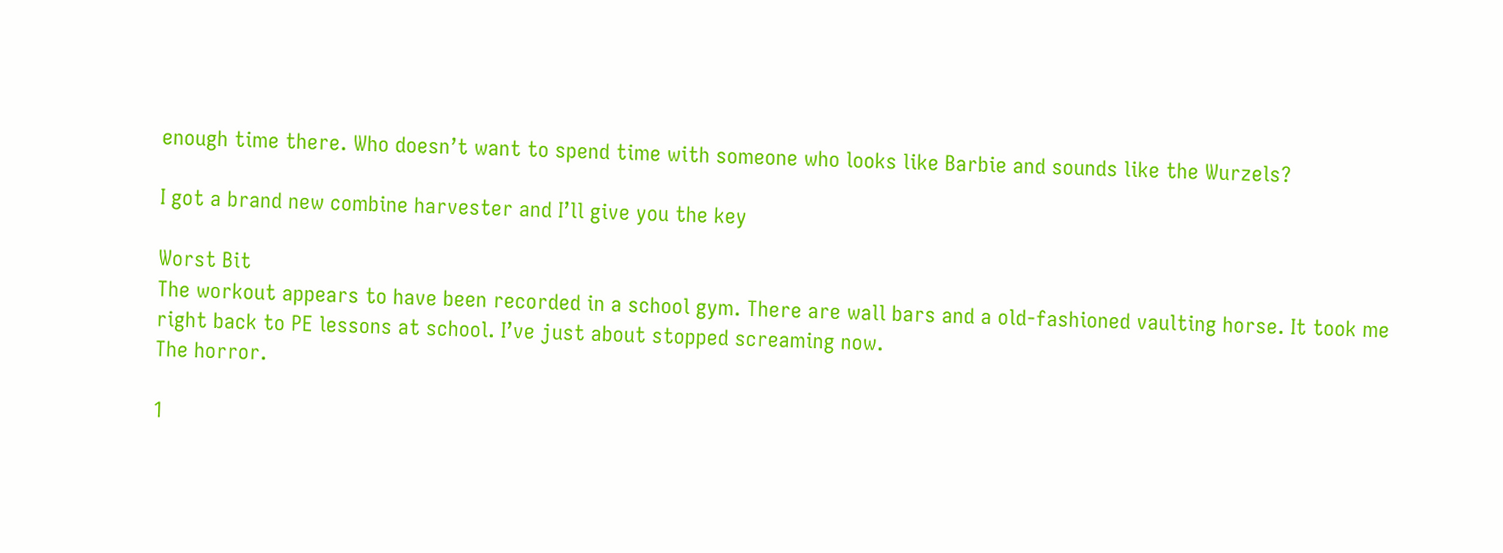enough time there. Who doesn’t want to spend time with someone who looks like Barbie and sounds like the Wurzels?

I got a brand new combine harvester and I’ll give you the key

Worst Bit
The workout appears to have been recorded in a school gym. There are wall bars and a old-fashioned vaulting horse. It took me right back to PE lessons at school. I’ve just about stopped screaming now.
The horror.

1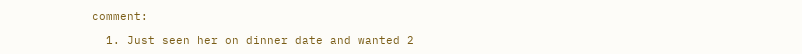comment:

  1. Just seen her on dinner date and wanted 2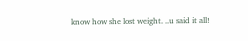know how she lost weight. ..u said it all!